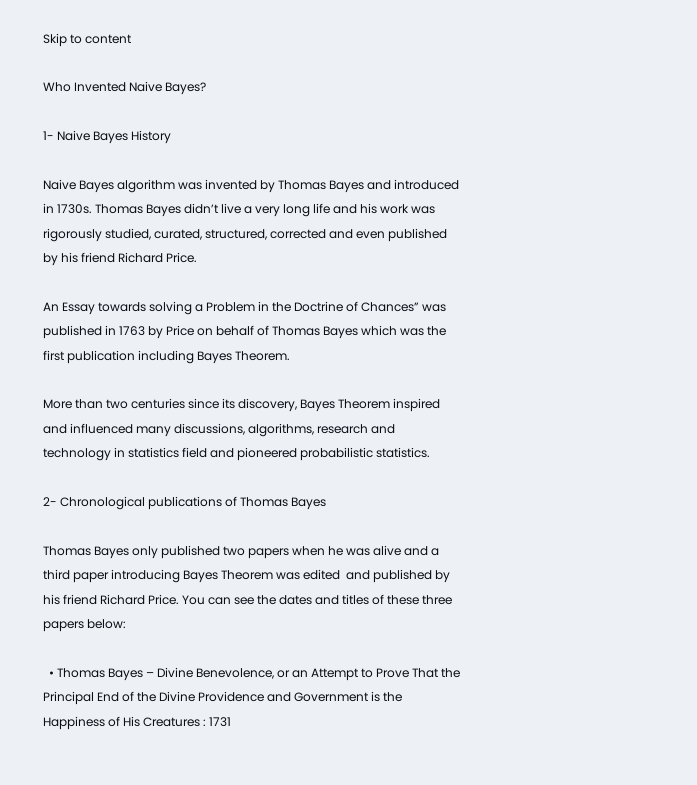Skip to content

Who Invented Naive Bayes?

1- Naive Bayes History

Naive Bayes algorithm was invented by Thomas Bayes and introduced in 1730s. Thomas Bayes didn’t live a very long life and his work was rigorously studied, curated, structured, corrected and even published by his friend Richard Price.

An Essay towards solving a Problem in the Doctrine of Chances” was published in 1763 by Price on behalf of Thomas Bayes which was the first publication including Bayes Theorem.

More than two centuries since its discovery, Bayes Theorem inspired and influenced many discussions, algorithms, research and technology in statistics field and pioneered probabilistic statistics.

2- Chronological publications of Thomas Bayes

Thomas Bayes only published two papers when he was alive and a third paper introducing Bayes Theorem was edited  and published by his friend Richard Price. You can see the dates and titles of these three papers below:

  • Thomas Bayes – Divine Benevolence, or an Attempt to Prove That the Principal End of the Divine Providence and Government is the Happiness of His Creatures : 1731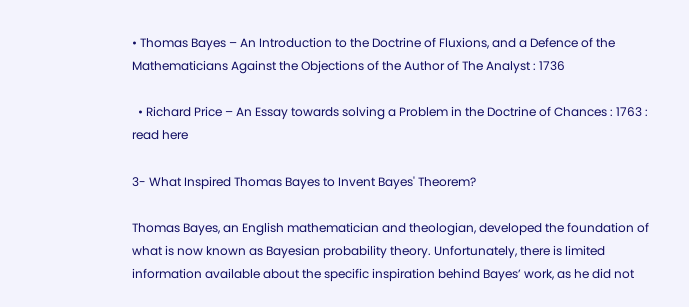• Thomas Bayes – An Introduction to the Doctrine of Fluxions, and a Defence of the Mathematicians Against the Objections of the Author of The Analyst : 1736

  • Richard Price – An Essay towards solving a Problem in the Doctrine of Chances : 1763 : read here

3- What Inspired Thomas Bayes to Invent Bayes' Theorem?

Thomas Bayes, an English mathematician and theologian, developed the foundation of what is now known as Bayesian probability theory. Unfortunately, there is limited information available about the specific inspiration behind Bayes’ work, as he did not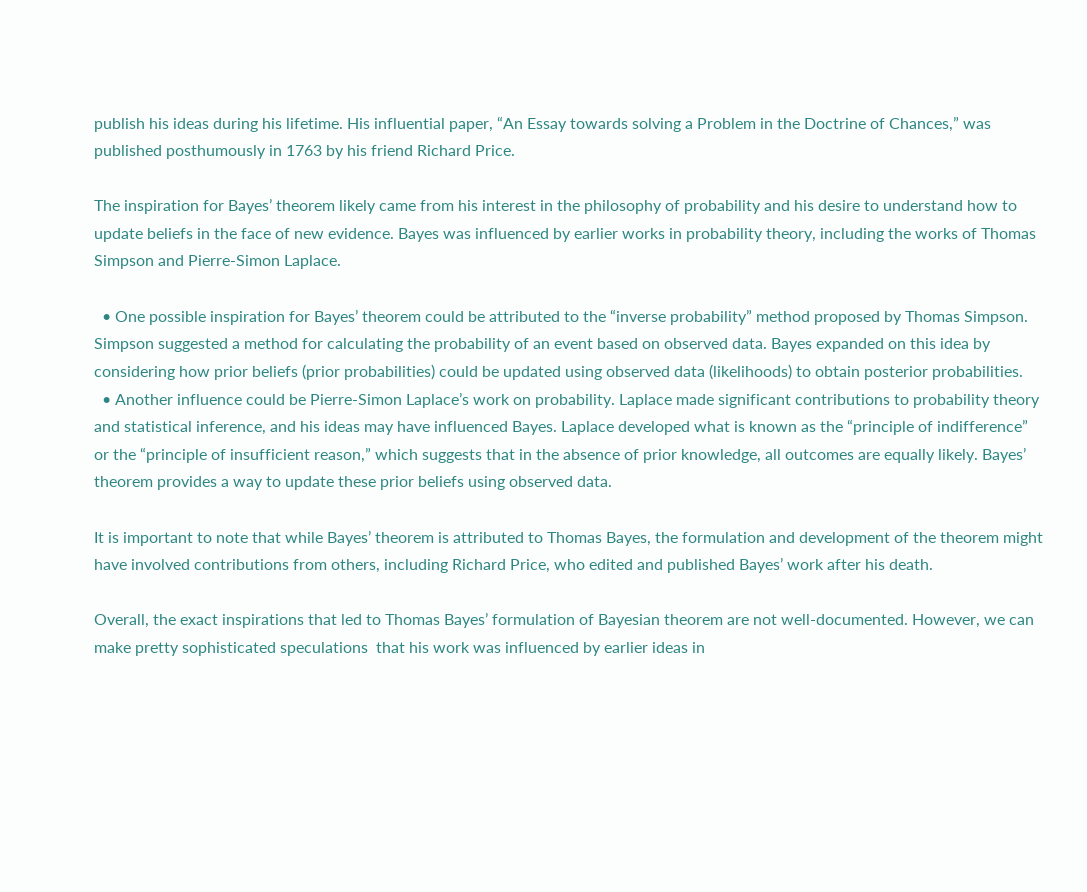publish his ideas during his lifetime. His influential paper, “An Essay towards solving a Problem in the Doctrine of Chances,” was published posthumously in 1763 by his friend Richard Price.

The inspiration for Bayes’ theorem likely came from his interest in the philosophy of probability and his desire to understand how to update beliefs in the face of new evidence. Bayes was influenced by earlier works in probability theory, including the works of Thomas Simpson and Pierre-Simon Laplace.

  • One possible inspiration for Bayes’ theorem could be attributed to the “inverse probability” method proposed by Thomas Simpson. Simpson suggested a method for calculating the probability of an event based on observed data. Bayes expanded on this idea by considering how prior beliefs (prior probabilities) could be updated using observed data (likelihoods) to obtain posterior probabilities.
  • Another influence could be Pierre-Simon Laplace’s work on probability. Laplace made significant contributions to probability theory and statistical inference, and his ideas may have influenced Bayes. Laplace developed what is known as the “principle of indifference” or the “principle of insufficient reason,” which suggests that in the absence of prior knowledge, all outcomes are equally likely. Bayes’ theorem provides a way to update these prior beliefs using observed data.

It is important to note that while Bayes’ theorem is attributed to Thomas Bayes, the formulation and development of the theorem might have involved contributions from others, including Richard Price, who edited and published Bayes’ work after his death.

Overall, the exact inspirations that led to Thomas Bayes’ formulation of Bayesian theorem are not well-documented. However, we can make pretty sophisticated speculations  that his work was influenced by earlier ideas in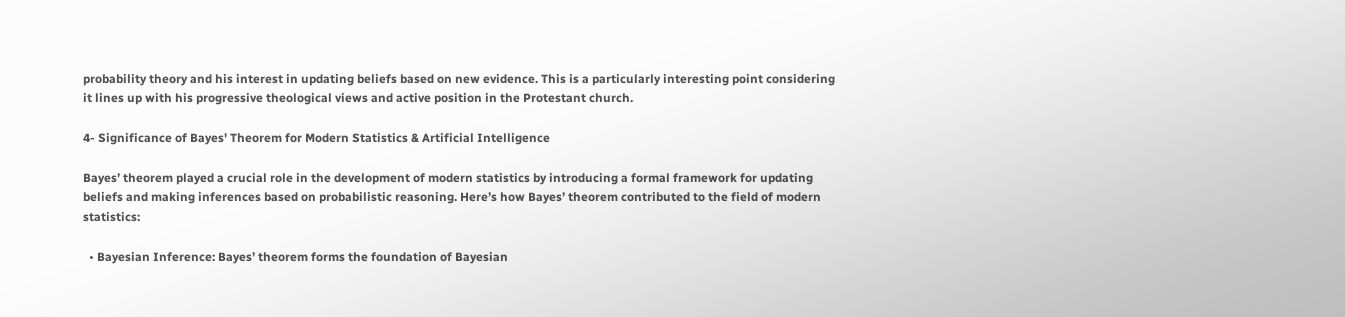probability theory and his interest in updating beliefs based on new evidence. This is a particularly interesting point considering it lines up with his progressive theological views and active position in the Protestant church.

4- Significance of Bayes' Theorem for Modern Statistics & Artificial Intelligence

Bayes’ theorem played a crucial role in the development of modern statistics by introducing a formal framework for updating beliefs and making inferences based on probabilistic reasoning. Here’s how Bayes’ theorem contributed to the field of modern statistics:

  • Bayesian Inference: Bayes’ theorem forms the foundation of Bayesian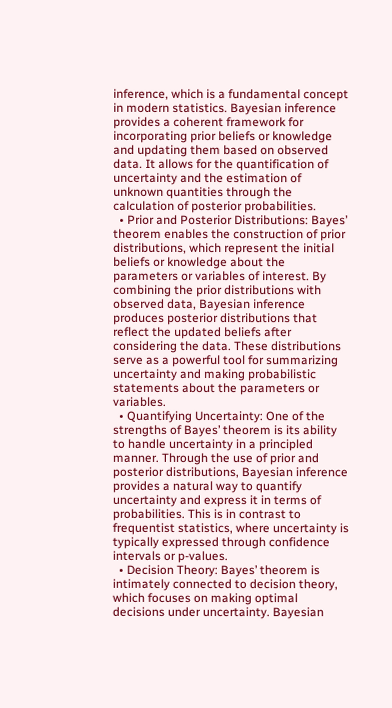inference, which is a fundamental concept in modern statistics. Bayesian inference provides a coherent framework for incorporating prior beliefs or knowledge and updating them based on observed data. It allows for the quantification of uncertainty and the estimation of unknown quantities through the calculation of posterior probabilities.
  • Prior and Posterior Distributions: Bayes’ theorem enables the construction of prior distributions, which represent the initial beliefs or knowledge about the parameters or variables of interest. By combining the prior distributions with observed data, Bayesian inference produces posterior distributions that reflect the updated beliefs after considering the data. These distributions serve as a powerful tool for summarizing uncertainty and making probabilistic statements about the parameters or variables.
  • Quantifying Uncertainty: One of the strengths of Bayes’ theorem is its ability to handle uncertainty in a principled manner. Through the use of prior and posterior distributions, Bayesian inference provides a natural way to quantify uncertainty and express it in terms of probabilities. This is in contrast to frequentist statistics, where uncertainty is typically expressed through confidence intervals or p-values.
  • Decision Theory: Bayes’ theorem is intimately connected to decision theory, which focuses on making optimal decisions under uncertainty. Bayesian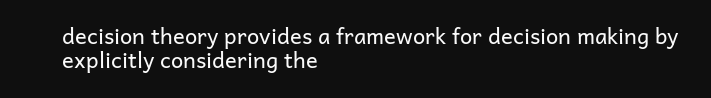decision theory provides a framework for decision making by explicitly considering the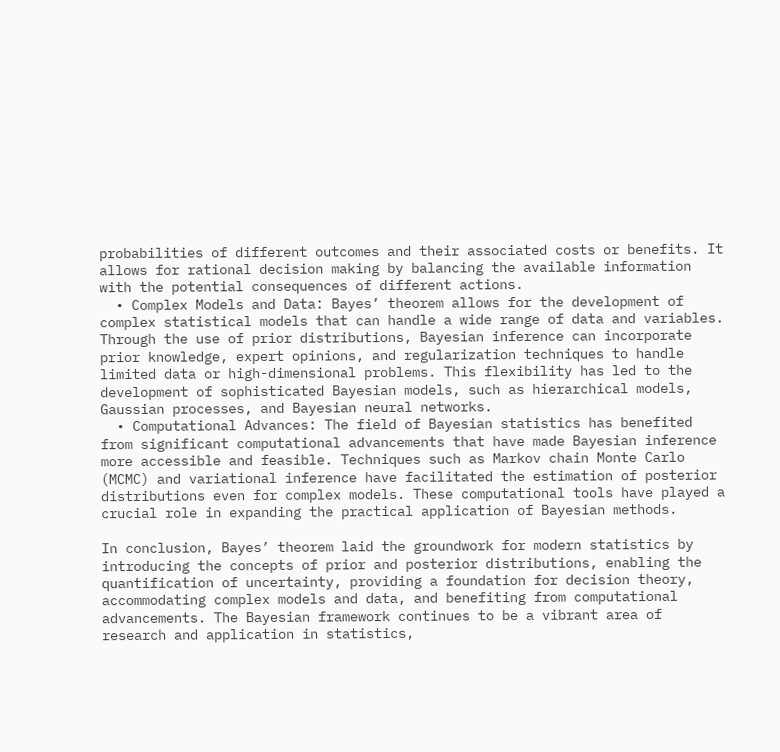probabilities of different outcomes and their associated costs or benefits. It allows for rational decision making by balancing the available information with the potential consequences of different actions.
  • Complex Models and Data: Bayes’ theorem allows for the development of complex statistical models that can handle a wide range of data and variables. Through the use of prior distributions, Bayesian inference can incorporate prior knowledge, expert opinions, and regularization techniques to handle limited data or high-dimensional problems. This flexibility has led to the development of sophisticated Bayesian models, such as hierarchical models, Gaussian processes, and Bayesian neural networks.
  • Computational Advances: The field of Bayesian statistics has benefited from significant computational advancements that have made Bayesian inference more accessible and feasible. Techniques such as Markov chain Monte Carlo (MCMC) and variational inference have facilitated the estimation of posterior distributions even for complex models. These computational tools have played a crucial role in expanding the practical application of Bayesian methods.

In conclusion, Bayes’ theorem laid the groundwork for modern statistics by introducing the concepts of prior and posterior distributions, enabling the quantification of uncertainty, providing a foundation for decision theory, accommodating complex models and data, and benefiting from computational advancements. The Bayesian framework continues to be a vibrant area of research and application in statistics,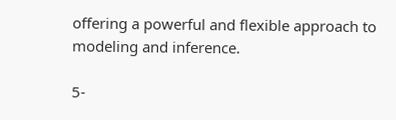offering a powerful and flexible approach to modeling and inference.

5-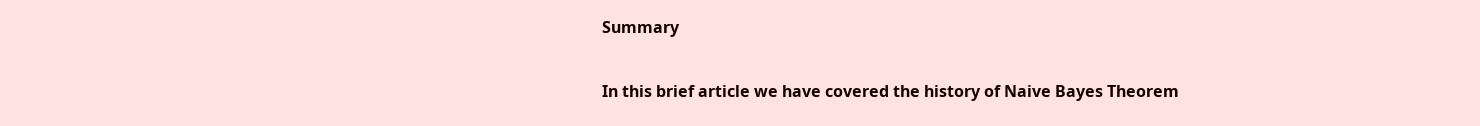Summary

In this brief article we have covered the history of Naive Bayes Theorem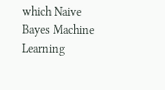which Naive Bayes Machine Learning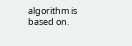algorithm is based on.